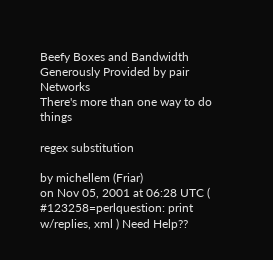Beefy Boxes and Bandwidth Generously Provided by pair Networks
There's more than one way to do things

regex substitution

by michellem (Friar)
on Nov 05, 2001 at 06:28 UTC ( #123258=perlquestion: print w/replies, xml ) Need Help??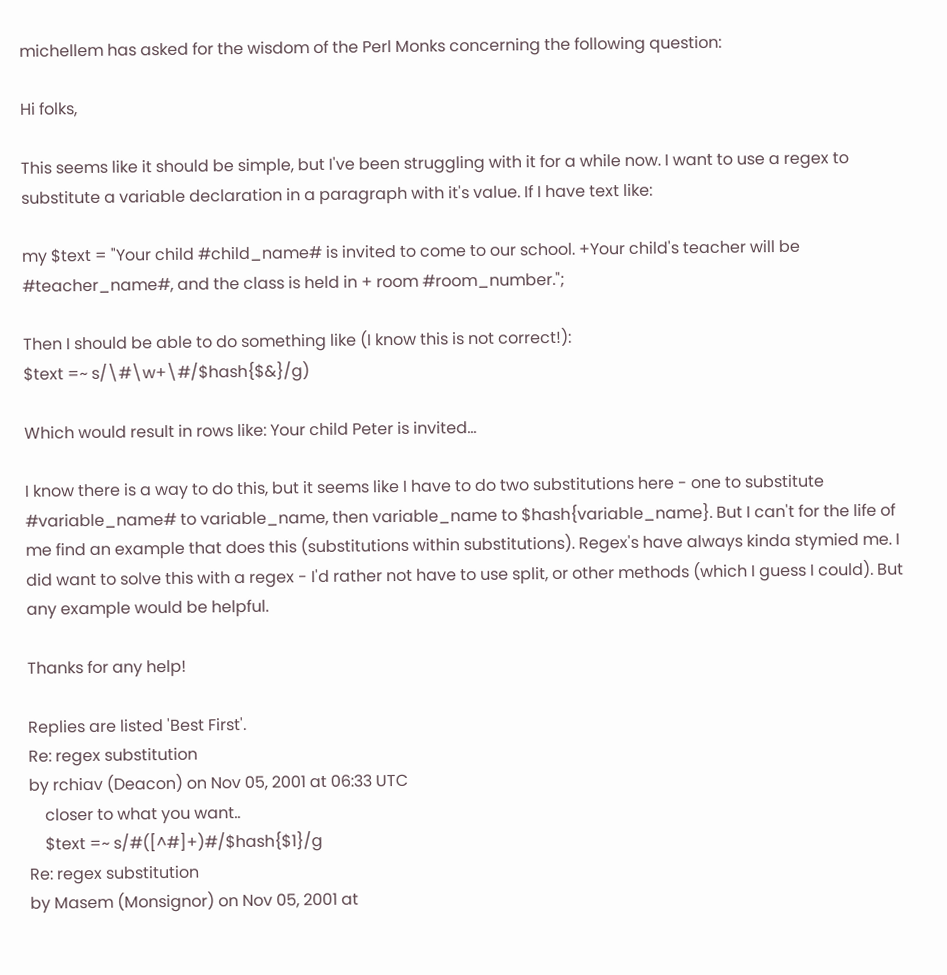michellem has asked for the wisdom of the Perl Monks concerning the following question:

Hi folks,

This seems like it should be simple, but I've been struggling with it for a while now. I want to use a regex to substitute a variable declaration in a paragraph with it's value. If I have text like:

my $text = "Your child #child_name# is invited to come to our school. +Your child's teacher will be #teacher_name#, and the class is held in + room #room_number.";

Then I should be able to do something like (I know this is not correct!):
$text =~ s/\#\w+\#/$hash{$&}/g)

Which would result in rows like: Your child Peter is invited...

I know there is a way to do this, but it seems like I have to do two substitutions here - one to substitute #variable_name# to variable_name, then variable_name to $hash{variable_name}. But I can't for the life of me find an example that does this (substitutions within substitutions). Regex's have always kinda stymied me. I did want to solve this with a regex - I'd rather not have to use split, or other methods (which I guess I could). But any example would be helpful.

Thanks for any help!

Replies are listed 'Best First'.
Re: regex substitution
by rchiav (Deacon) on Nov 05, 2001 at 06:33 UTC
    closer to what you want..
    $text =~ s/#([^#]+)#/$hash{$1}/g
Re: regex substitution
by Masem (Monsignor) on Nov 05, 2001 at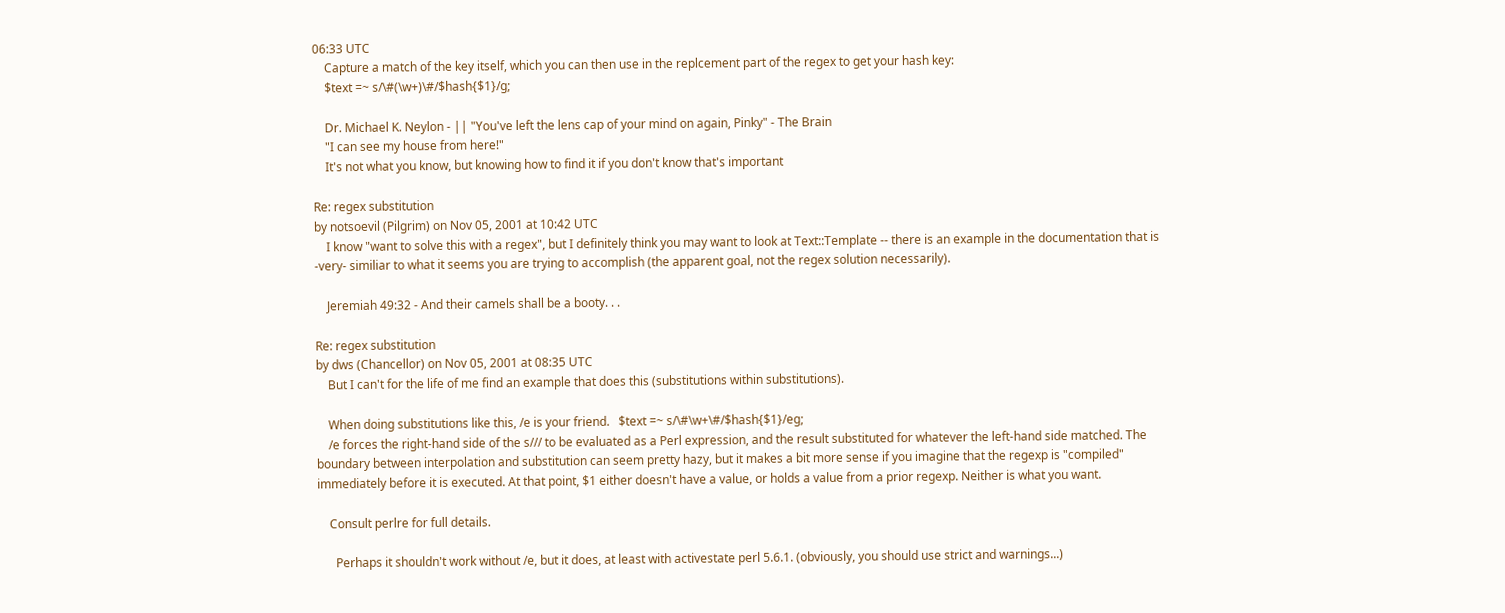06:33 UTC
    Capture a match of the key itself, which you can then use in the replcement part of the regex to get your hash key:
    $text =~ s/\#(\w+)\#/$hash{$1}/g;

    Dr. Michael K. Neylon - || "You've left the lens cap of your mind on again, Pinky" - The Brain
    "I can see my house from here!"
    It's not what you know, but knowing how to find it if you don't know that's important

Re: regex substitution
by notsoevil (Pilgrim) on Nov 05, 2001 at 10:42 UTC
    I know "want to solve this with a regex", but I definitely think you may want to look at Text::Template -- there is an example in the documentation that is -very- similiar to what it seems you are trying to accomplish (the apparent goal, not the regex solution necessarily).

    Jeremiah 49:32 - And their camels shall be a booty. . .

Re: regex substitution
by dws (Chancellor) on Nov 05, 2001 at 08:35 UTC
    But I can't for the life of me find an example that does this (substitutions within substitutions).

    When doing substitutions like this, /e is your friend.   $text =~ s/\#\w+\#/$hash{$1}/eg;
    /e forces the right-hand side of the s/// to be evaluated as a Perl expression, and the result substituted for whatever the left-hand side matched. The boundary between interpolation and substitution can seem pretty hazy, but it makes a bit more sense if you imagine that the regexp is "compiled" immediately before it is executed. At that point, $1 either doesn't have a value, or holds a value from a prior regexp. Neither is what you want.

    Consult perlre for full details.

      Perhaps it shouldn't work without /e, but it does, at least with activestate perl 5.6.1. (obviously, you should use strict and warnings...)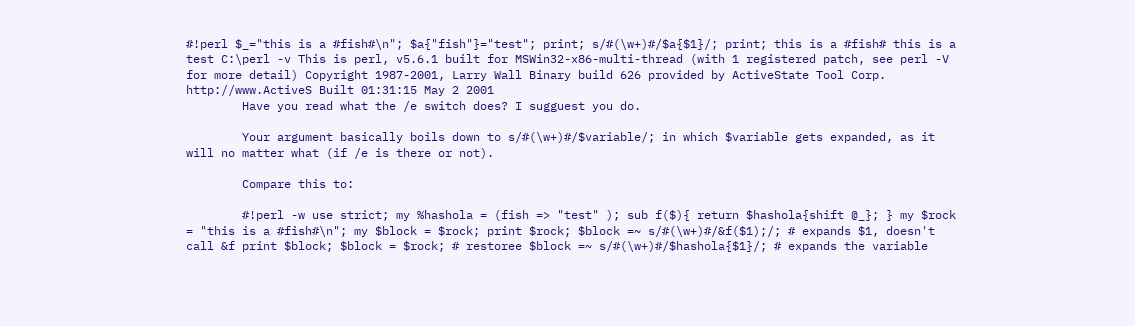#!perl $_="this is a #fish#\n"; $a{"fish"}="test"; print; s/#(\w+)#/$a{$1}/; print; this is a #fish# this is a test C:\perl -v This is perl, v5.6.1 built for MSWin32-x86-multi-thread (with 1 registered patch, see perl -V for more detail) Copyright 1987-2001, Larry Wall Binary build 626 provided by ActiveState Tool Corp. http://www.ActiveS Built 01:31:15 May 2 2001
        Have you read what the /e switch does? I sugguest you do.

        Your argument basically boils down to s/#(\w+)#/$variable/; in which $variable gets expanded, as it will no matter what (if /e is there or not).

        Compare this to:

        #!perl -w use strict; my %hashola = (fish => "test" ); sub f($){ return $hashola{shift @_}; } my $rock = "this is a #fish#\n"; my $block = $rock; print $rock; $block =~ s/#(\w+)#/&f($1);/; # expands $1, doesn't call &f print $block; $block = $rock; # restoree $block =~ s/#(\w+)#/$hashola{$1}/; # expands the variable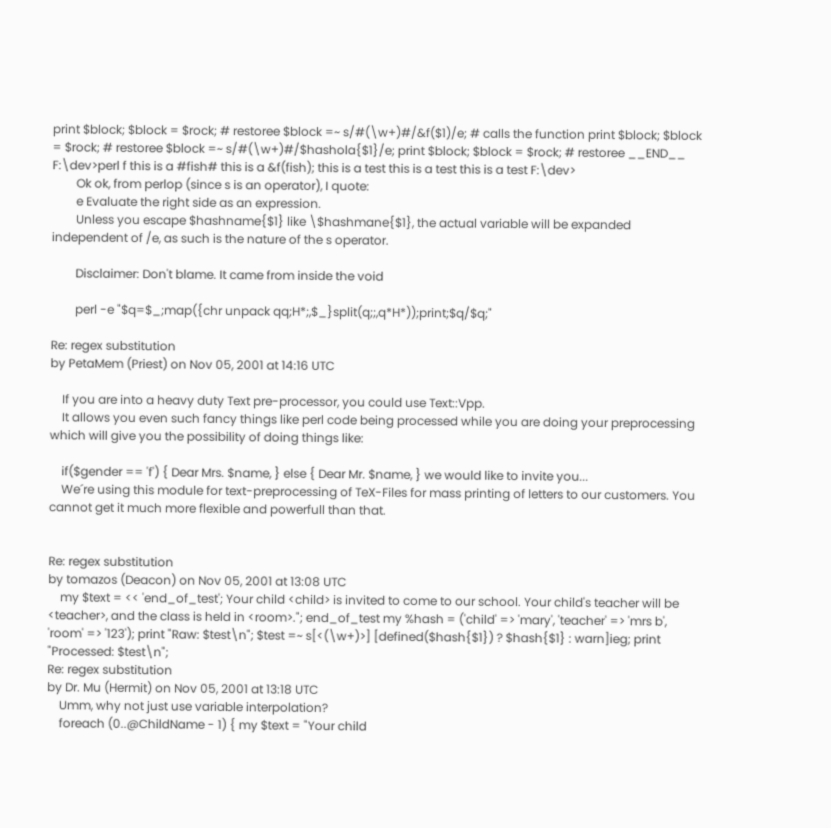print $block; $block = $rock; # restoree $block =~ s/#(\w+)#/&f($1)/e; # calls the function print $block; $block = $rock; # restoree $block =~ s/#(\w+)#/$hashola{$1}/e; print $block; $block = $rock; # restoree __END__ F:\dev>perl f this is a #fish# this is a &f(fish); this is a test this is a test this is a test F:\dev>
        Ok ok, from perlop (since s is an operator), I quote:
        e Evaluate the right side as an expression.
        Unless you escape $hashname{$1} like \$hashmane{$1}, the actual variable will be expanded independent of /e, as such is the nature of the s operator.

        Disclaimer: Don't blame. It came from inside the void

        perl -e "$q=$_;map({chr unpack qq;H*;,$_}split(q;;,q*H*));print;$q/$q;"

Re: regex substitution
by PetaMem (Priest) on Nov 05, 2001 at 14:16 UTC

    If you are into a heavy duty Text pre-processor, you could use Text::Vpp.
    It allows you even such fancy things like perl code being processed while you are doing your preprocessing which will give you the possibility of doing things like:

    if($gender == 'f') { Dear Mrs. $name, } else { Dear Mr. $name, } we would like to invite you...
    We´re using this module for text-preprocessing of TeX-Files for mass printing of letters to our customers. You cannot get it much more flexible and powerfull than that.


Re: regex substitution
by tomazos (Deacon) on Nov 05, 2001 at 13:08 UTC
    my $text = << 'end_of_test'; Your child <child> is invited to come to our school. Your child's teacher will be <teacher>, and the class is held in <room>."; end_of_test my %hash = ('child' => 'mary', 'teacher' => 'mrs b', 'room' => '123'); print "Raw: $test\n"; $test =~ s[<(\w+)>] [defined($hash{$1}) ? $hash{$1} : warn]ieg; print "Processed: $test\n";
Re: regex substitution
by Dr. Mu (Hermit) on Nov 05, 2001 at 13:18 UTC
    Umm, why not just use variable interpolation?
    foreach (0..@ChildName - 1) { my $text = "Your child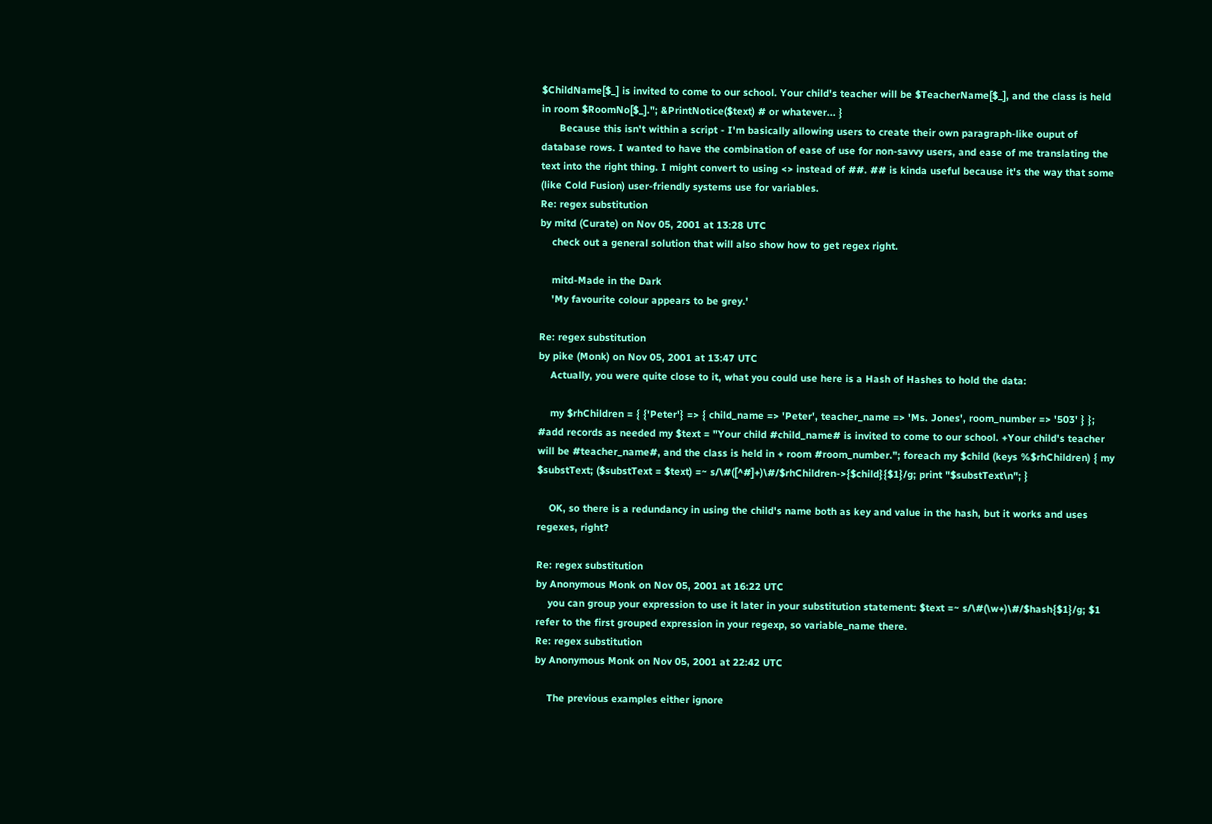$ChildName[$_] is invited to come to our school. Your child's teacher will be $TeacherName[$_], and the class is held in room $RoomNo[$_]."; &PrintNotice($text) # or whatever... }
      Because this isn't within a script - I'm basically allowing users to create their own paragraph-like ouput of database rows. I wanted to have the combination of ease of use for non-savvy users, and ease of me translating the text into the right thing. I might convert to using <> instead of ##. ## is kinda useful because it's the way that some (like Cold Fusion) user-friendly systems use for variables.
Re: regex substitution
by mitd (Curate) on Nov 05, 2001 at 13:28 UTC
    check out a general solution that will also show how to get regex right.

    mitd-Made in the Dark
    'My favourite colour appears to be grey.'

Re: regex substitution
by pike (Monk) on Nov 05, 2001 at 13:47 UTC
    Actually, you were quite close to it, what you could use here is a Hash of Hashes to hold the data:

    my $rhChildren = { {'Peter'} => { child_name => 'Peter', teacher_name => 'Ms. Jones', room_number => '503' } }; #add records as needed my $text = "Your child #child_name# is invited to come to our school. +Your child's teacher will be #teacher_name#, and the class is held in + room #room_number."; foreach my $child (keys %$rhChildren) { my $substText; ($substText = $text) =~ s/\#([^#]+)\#/$rhChildren->{$child}{$1}/g; print "$substText\n"; }

    OK, so there is a redundancy in using the child's name both as key and value in the hash, but it works and uses regexes, right?

Re: regex substitution
by Anonymous Monk on Nov 05, 2001 at 16:22 UTC
    you can group your expression to use it later in your substitution statement: $text =~ s/\#(\w+)\#/$hash{$1}/g; $1 refer to the first grouped expression in your regexp, so variable_name there.
Re: regex substitution
by Anonymous Monk on Nov 05, 2001 at 22:42 UTC

    The previous examples either ignore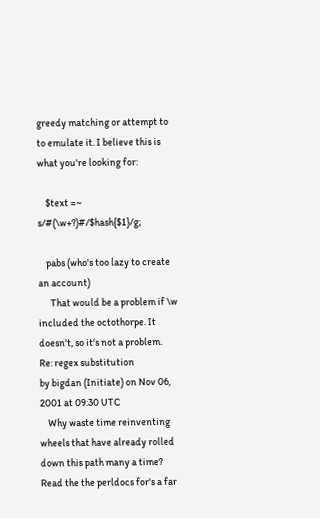greedy matching or attempt to to emulate it. I believe this is what you're looking for:

    $text =~ s/#(\w+?)#/$hash{$1}/g;

    pabs (who's too lazy to create an account)
      That would be a problem if \w included the octothorpe. It doesn't, so it's not a problem.
Re: regex substitution
by bigdan (Initiate) on Nov 06, 2001 at 09:30 UTC
    Why waste time reinventing wheels that have already rolled down this path many a time? Read the the perldocs for's a far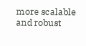more scalable and robust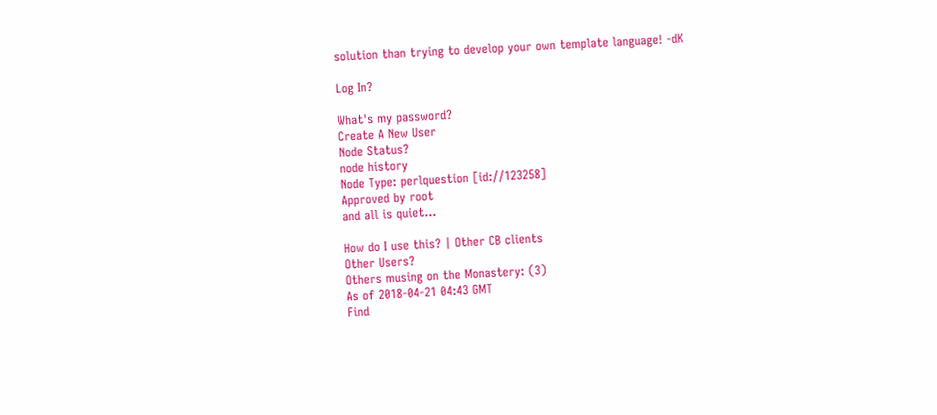solution than trying to develop your own template language! -dK

Log In?

What's my password?
Create A New User
Node Status?
node history
Node Type: perlquestion [id://123258]
Approved by root
and all is quiet...

How do I use this? | Other CB clients
Other Users?
Others musing on the Monastery: (3)
As of 2018-04-21 04:43 GMT
Find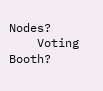Nodes?
    Voting Booth?